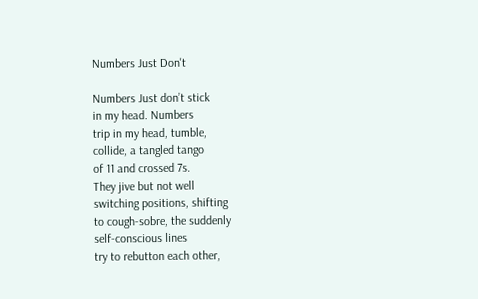Numbers Just Don't

Numbers Just don’t stick
in my head. Numbers
trip in my head, tumble,
collide, a tangled tango
of 11 and crossed 7s.
They jive but not well
switching positions, shifting
to cough-sobre, the suddenly
self-conscious lines
try to rebutton each other,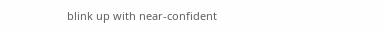blink up with near-confident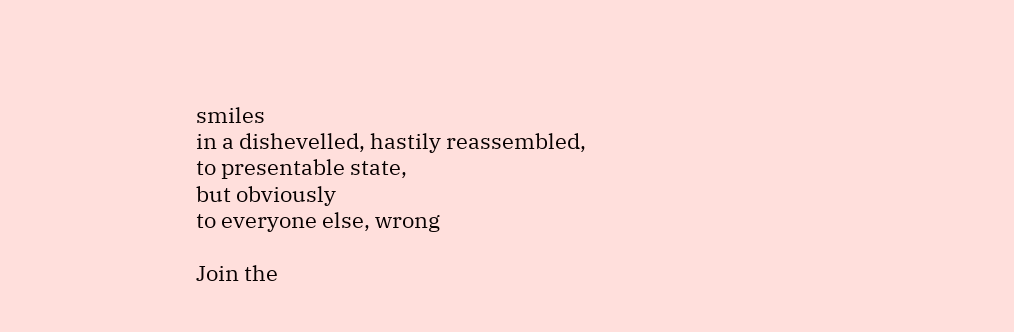smiles
in a dishevelled, hastily reassembled,
to presentable state,
but obviously
to everyone else, wrong

Join the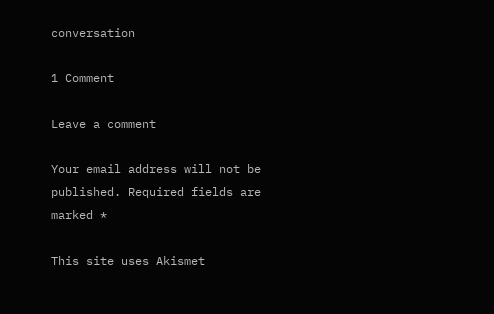conversation

1 Comment

Leave a comment

Your email address will not be published. Required fields are marked *

This site uses Akismet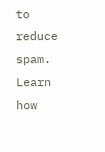to reduce spam. Learn how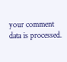your comment data is processed.